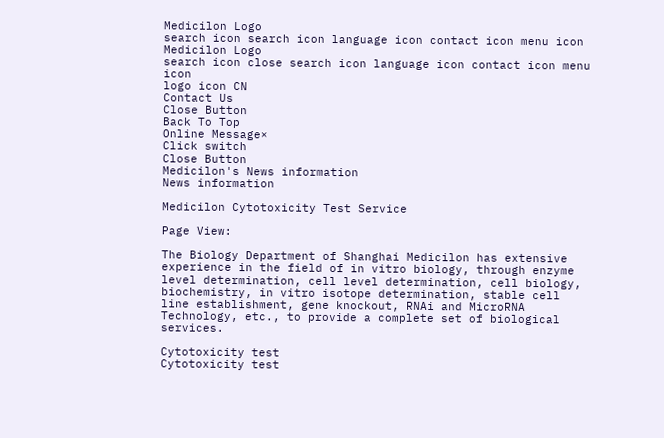Medicilon Logo
search icon search icon language icon contact icon menu icon
Medicilon Logo
search icon close search icon language icon contact icon menu icon
logo icon CN
Contact Us
Close Button
Back To Top
Online Message×
Click switch
Close Button
Medicilon's News information
News information

Medicilon Cytotoxicity Test Service

Page View:

The Biology Department of Shanghai Medicilon has extensive experience in the field of in vitro biology, through enzyme level determination, cell level determination, cell biology, biochemistry, in vitro isotope determination, stable cell line establishment, gene knockout, RNAi and MicroRNA Technology, etc., to provide a complete set of biological services.

Cytotoxicity test
Cytotoxicity test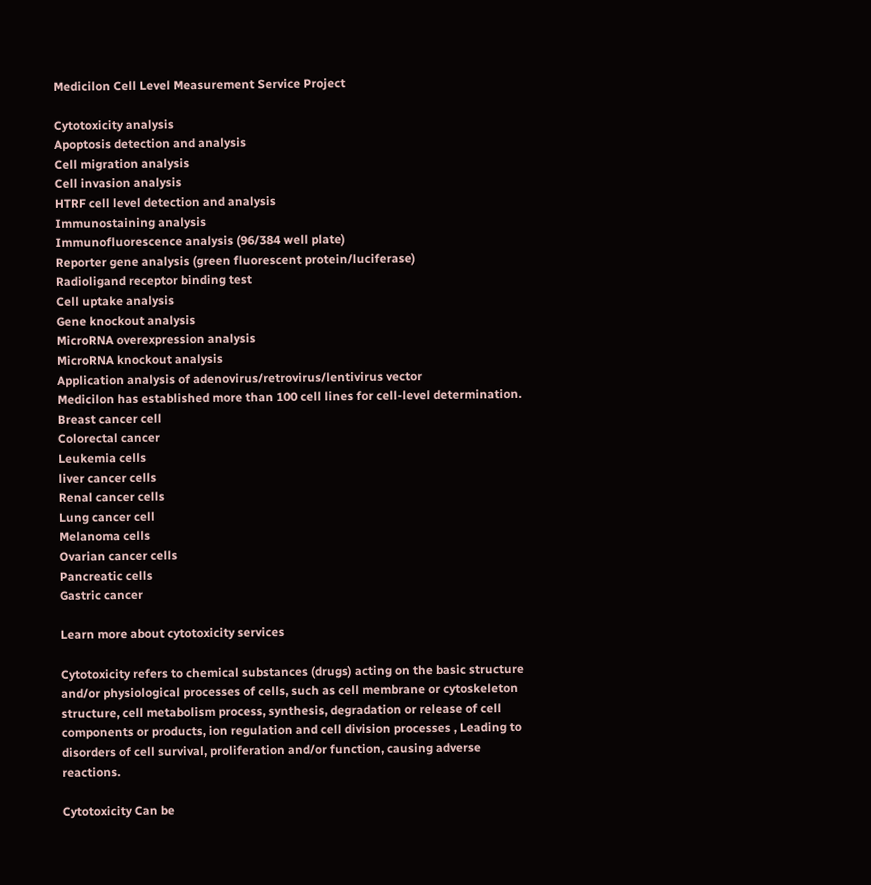Medicilon Cell Level Measurement Service Project

Cytotoxicity analysis
Apoptosis detection and analysis
Cell migration analysis
Cell invasion analysis
HTRF cell level detection and analysis
Immunostaining analysis
Immunofluorescence analysis (96/384 well plate)
Reporter gene analysis (green fluorescent protein/luciferase)
Radioligand receptor binding test
Cell uptake analysis
Gene knockout analysis
MicroRNA overexpression analysis
MicroRNA knockout analysis
Application analysis of adenovirus/retrovirus/lentivirus vector
Medicilon has established more than 100 cell lines for cell-level determination.
Breast cancer cell
Colorectal cancer
Leukemia cells
liver cancer cells
Renal cancer cells
Lung cancer cell
Melanoma cells
Ovarian cancer cells
Pancreatic cells
Gastric cancer

Learn more about cytotoxicity services

Cytotoxicity refers to chemical substances (drugs) acting on the basic structure and/or physiological processes of cells, such as cell membrane or cytoskeleton structure, cell metabolism process, synthesis, degradation or release of cell components or products, ion regulation and cell division processes , Leading to disorders of cell survival, proliferation and/or function, causing adverse reactions.

Cytotoxicity Can be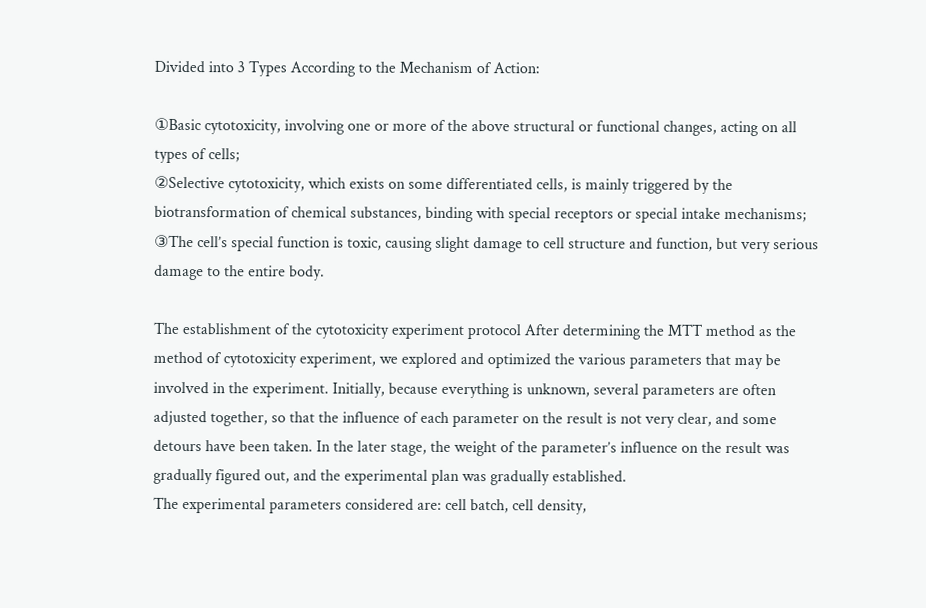Divided into 3 Types According to the Mechanism of Action:

①Basic cytotoxicity, involving one or more of the above structural or functional changes, acting on all types of cells;
②Selective cytotoxicity, which exists on some differentiated cells, is mainly triggered by the biotransformation of chemical substances, binding with special receptors or special intake mechanisms;
③The cell’s special function is toxic, causing slight damage to cell structure and function, but very serious damage to the entire body.

The establishment of the cytotoxicity experiment protocol After determining the MTT method as the method of cytotoxicity experiment, we explored and optimized the various parameters that may be involved in the experiment. Initially, because everything is unknown, several parameters are often adjusted together, so that the influence of each parameter on the result is not very clear, and some detours have been taken. In the later stage, the weight of the parameter’s influence on the result was gradually figured out, and the experimental plan was gradually established.
The experimental parameters considered are: cell batch, cell density,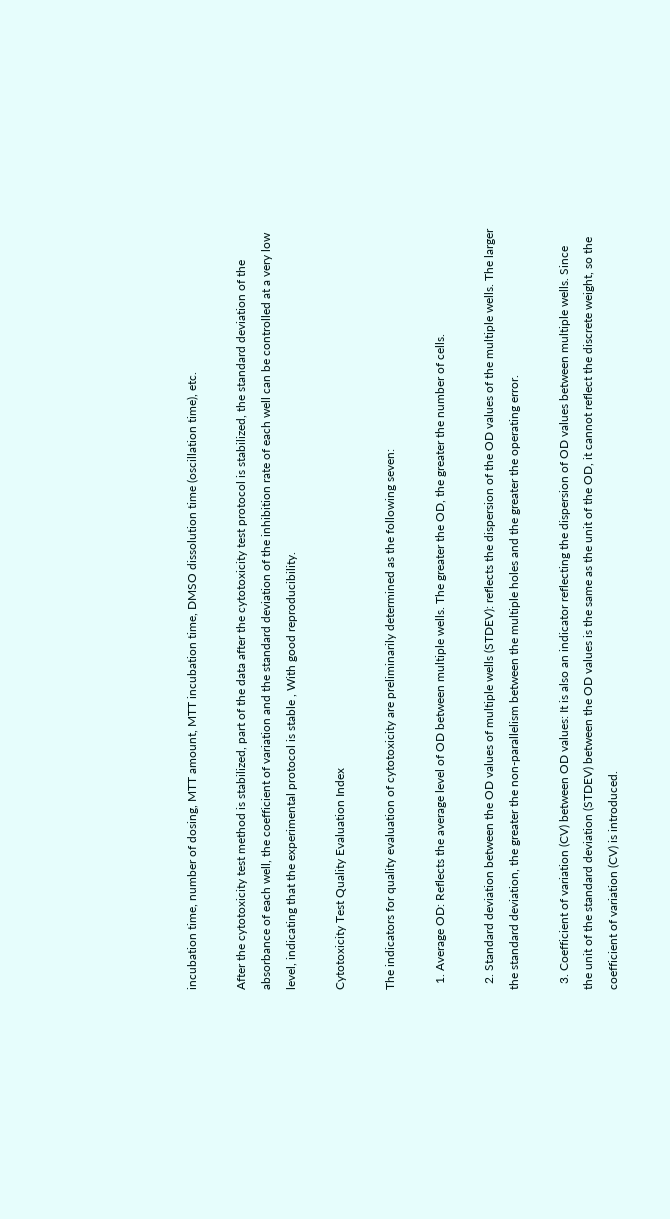incubation time, number of dosing, MTT amount, MTT incubation time, DMSO dissolution time (oscillation time), etc.

After the cytotoxicity test method is stabilized, part of the data after the cytotoxicity test protocol is stabilized, the standard deviation of the absorbance of each well, the coefficient of variation and the standard deviation of the inhibition rate of each well can be controlled at a very low level, indicating that the experimental protocol is stable , With good reproducibility.

Cytotoxicity Test Quality Evaluation Index

The indicators for quality evaluation of cytotoxicity are preliminarily determined as the following seven:

  1. Average OD: Reflects the average level of OD between multiple wells. The greater the OD, the greater the number of cells.

  2. Standard deviation between the OD values of multiple wells (STDEV): reflects the dispersion of the OD values of the multiple wells. The larger the standard deviation, the greater the non-parallelism between the multiple holes and the greater the operating error.

  3. Coefficient of variation (CV) between OD values: It is also an indicator reflecting the dispersion of OD values between multiple wells. Since the unit of the standard deviation (STDEV) between the OD values is the same as the unit of the OD, it cannot reflect the discrete weight, so the coefficient of variation (CV) is introduced.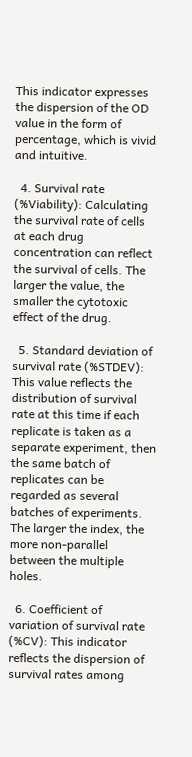This indicator expresses the dispersion of the OD value in the form of percentage, which is vivid and intuitive.

  4. Survival rate (%Viability): Calculating the survival rate of cells at each drug concentration can reflect the survival of cells. The larger the value, the smaller the cytotoxic effect of the drug.

  5. Standard deviation of survival rate (%STDEV): This value reflects the distribution of survival rate at this time if each replicate is taken as a separate experiment, then the same batch of replicates can be regarded as several batches of experiments. The larger the index, the more non-parallel between the multiple holes.

  6. Coefficient of variation of survival rate (%CV): This indicator reflects the dispersion of survival rates among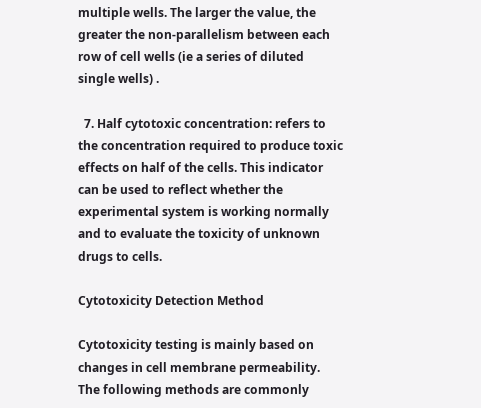multiple wells. The larger the value, the greater the non-parallelism between each row of cell wells (ie a series of diluted single wells) .

  7. Half cytotoxic concentration: refers to the concentration required to produce toxic effects on half of the cells. This indicator can be used to reflect whether the experimental system is working normally and to evaluate the toxicity of unknown drugs to cells.

Cytotoxicity Detection Method

Cytotoxicity testing is mainly based on changes in cell membrane permeability. The following methods are commonly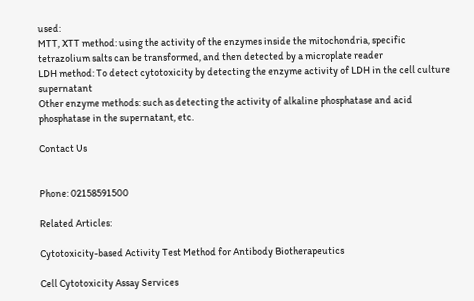used:
MTT, XTT method: using the activity of the enzymes inside the mitochondria, specific tetrazolium salts can be transformed, and then detected by a microplate reader
LDH method: To detect cytotoxicity by detecting the enzyme activity of LDH in the cell culture supernatant
Other enzyme methods: such as detecting the activity of alkaline phosphatase and acid phosphatase in the supernatant, etc.

Contact Us


Phone: 02158591500

Related Articles:

Cytotoxicity-based Activity Test Method for Antibody Biotherapeutics

Cell Cytotoxicity Assay Services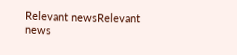Relevant newsRelevant news